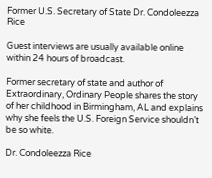Former U.S. Secretary of State Dr. Condoleezza Rice

Guest interviews are usually available online within 24 hours of broadcast.

Former secretary of state and author of Extraordinary, Ordinary People shares the story of her childhood in Birmingham, AL and explains why she feels the U.S. Foreign Service shouldn’t be so white.

Dr. Condoleezza Rice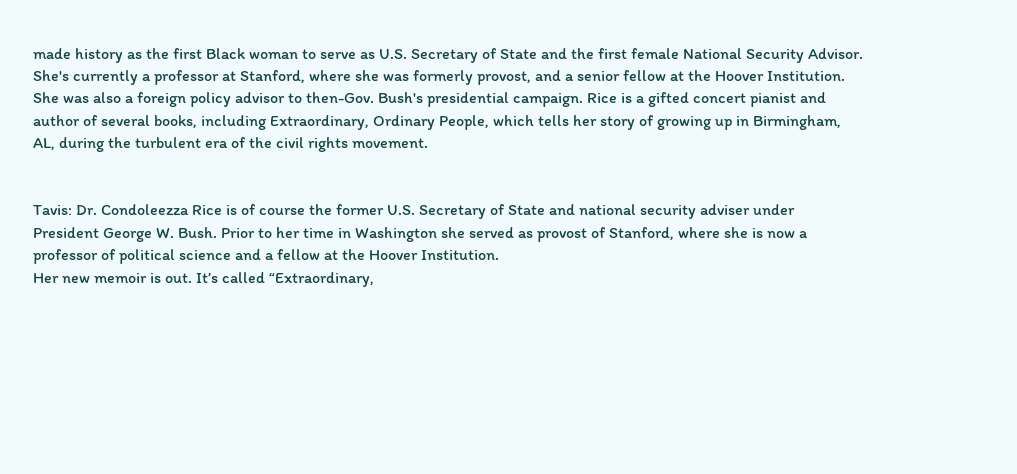made history as the first Black woman to serve as U.S. Secretary of State and the first female National Security Advisor. She's currently a professor at Stanford, where she was formerly provost, and a senior fellow at the Hoover Institution. She was also a foreign policy advisor to then-Gov. Bush's presidential campaign. Rice is a gifted concert pianist and author of several books, including Extraordinary, Ordinary People, which tells her story of growing up in Birmingham, AL, during the turbulent era of the civil rights movement.


Tavis: Dr. Condoleezza Rice is of course the former U.S. Secretary of State and national security adviser under President George W. Bush. Prior to her time in Washington she served as provost of Stanford, where she is now a professor of political science and a fellow at the Hoover Institution.
Her new memoir is out. It’s called “Extraordinary,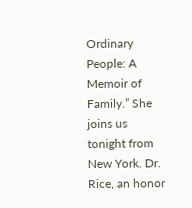Ordinary People: A Memoir of Family.” She joins us tonight from New York. Dr. Rice, an honor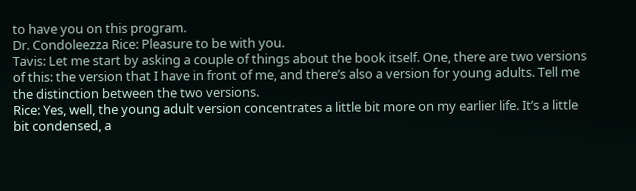to have you on this program.
Dr. Condoleezza Rice: Pleasure to be with you.
Tavis: Let me start by asking a couple of things about the book itself. One, there are two versions of this: the version that I have in front of me, and there’s also a version for young adults. Tell me the distinction between the two versions.
Rice: Yes, well, the young adult version concentrates a little bit more on my earlier life. It’s a little bit condensed, a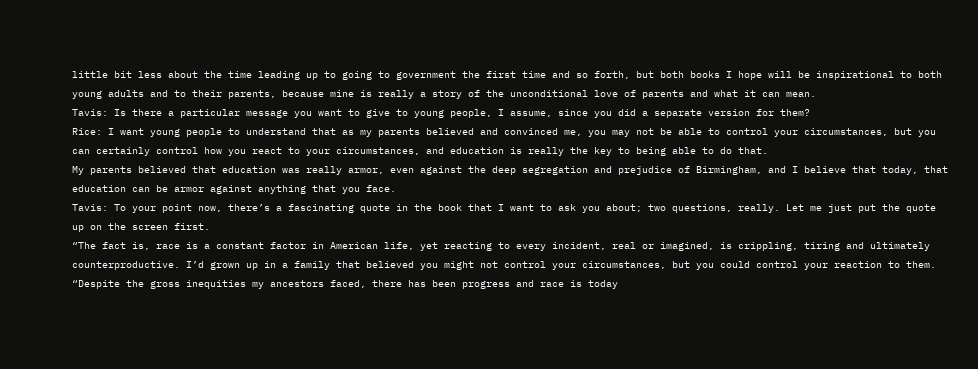little bit less about the time leading up to going to government the first time and so forth, but both books I hope will be inspirational to both young adults and to their parents, because mine is really a story of the unconditional love of parents and what it can mean.
Tavis: Is there a particular message you want to give to young people, I assume, since you did a separate version for them?
Rice: I want young people to understand that as my parents believed and convinced me, you may not be able to control your circumstances, but you can certainly control how you react to your circumstances, and education is really the key to being able to do that.
My parents believed that education was really armor, even against the deep segregation and prejudice of Birmingham, and I believe that today, that education can be armor against anything that you face.
Tavis: To your point now, there’s a fascinating quote in the book that I want to ask you about; two questions, really. Let me just put the quote up on the screen first.
“The fact is, race is a constant factor in American life, yet reacting to every incident, real or imagined, is crippling, tiring and ultimately counterproductive. I’d grown up in a family that believed you might not control your circumstances, but you could control your reaction to them.
“Despite the gross inequities my ancestors faced, there has been progress and race is today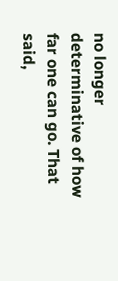no longer determinative of how far one can go. That said,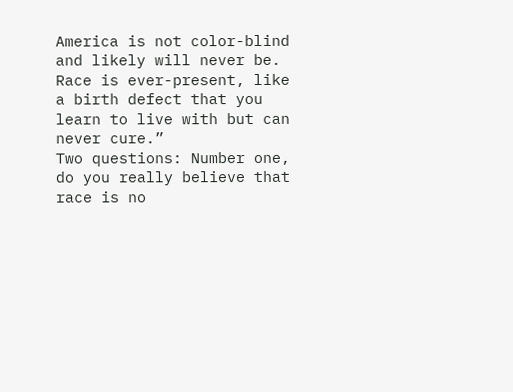America is not color-blind and likely will never be. Race is ever-present, like a birth defect that you learn to live with but can never cure.”
Two questions: Number one, do you really believe that race is no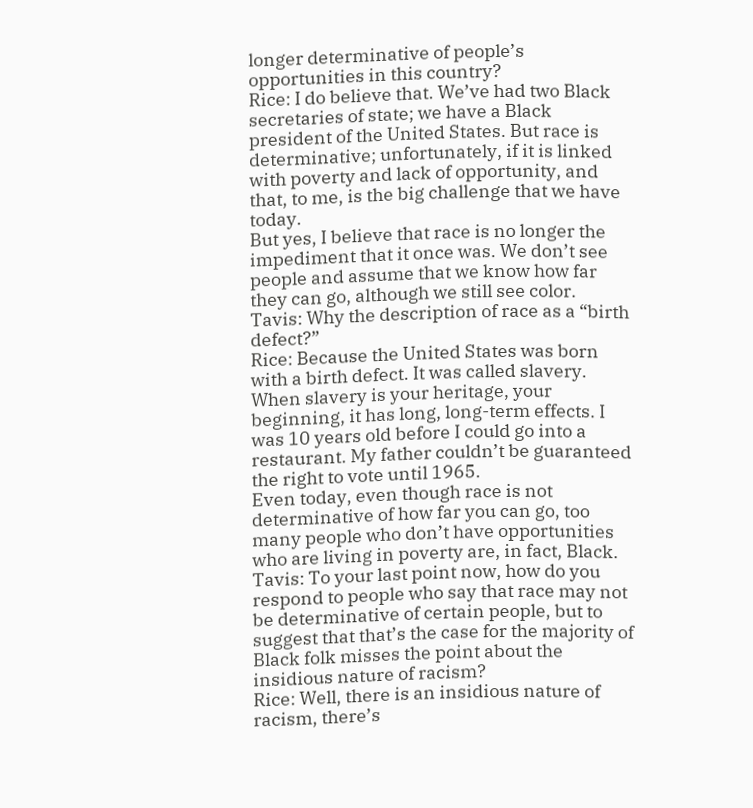longer determinative of people’s opportunities in this country?
Rice: I do believe that. We’ve had two Black secretaries of state; we have a Black president of the United States. But race is determinative; unfortunately, if it is linked with poverty and lack of opportunity, and that, to me, is the big challenge that we have today.
But yes, I believe that race is no longer the impediment that it once was. We don’t see people and assume that we know how far they can go, although we still see color.
Tavis: Why the description of race as a “birth defect?”
Rice: Because the United States was born with a birth defect. It was called slavery. When slavery is your heritage, your beginning, it has long, long-term effects. I was 10 years old before I could go into a restaurant. My father couldn’t be guaranteed the right to vote until 1965.
Even today, even though race is not determinative of how far you can go, too many people who don’t have opportunities who are living in poverty are, in fact, Black.
Tavis: To your last point now, how do you respond to people who say that race may not be determinative of certain people, but to suggest that that’s the case for the majority of Black folk misses the point about the insidious nature of racism?
Rice: Well, there is an insidious nature of racism, there’s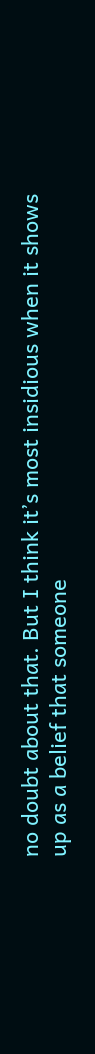no doubt about that. But I think it’s most insidious when it shows up as a belief that someone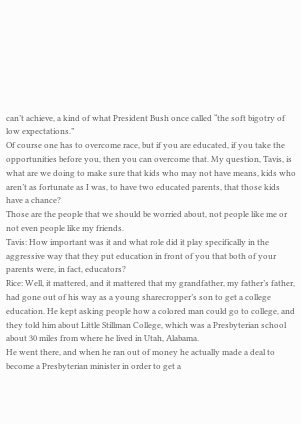can’t achieve, a kind of what President Bush once called “the soft bigotry of low expectations.”
Of course one has to overcome race, but if you are educated, if you take the opportunities before you, then you can overcome that. My question, Tavis, is what are we doing to make sure that kids who may not have means, kids who aren’t as fortunate as I was, to have two educated parents, that those kids have a chance?
Those are the people that we should be worried about, not people like me or not even people like my friends.
Tavis: How important was it and what role did it play specifically in the aggressive way that they put education in front of you that both of your parents were, in fact, educators?
Rice: Well, it mattered, and it mattered that my grandfather, my father’s father, had gone out of his way as a young sharecropper’s son to get a college education. He kept asking people how a colored man could go to college, and they told him about Little Stillman College, which was a Presbyterian school about 30 miles from where he lived in Utah, Alabama.
He went there, and when he ran out of money he actually made a deal to become a Presbyterian minister in order to get a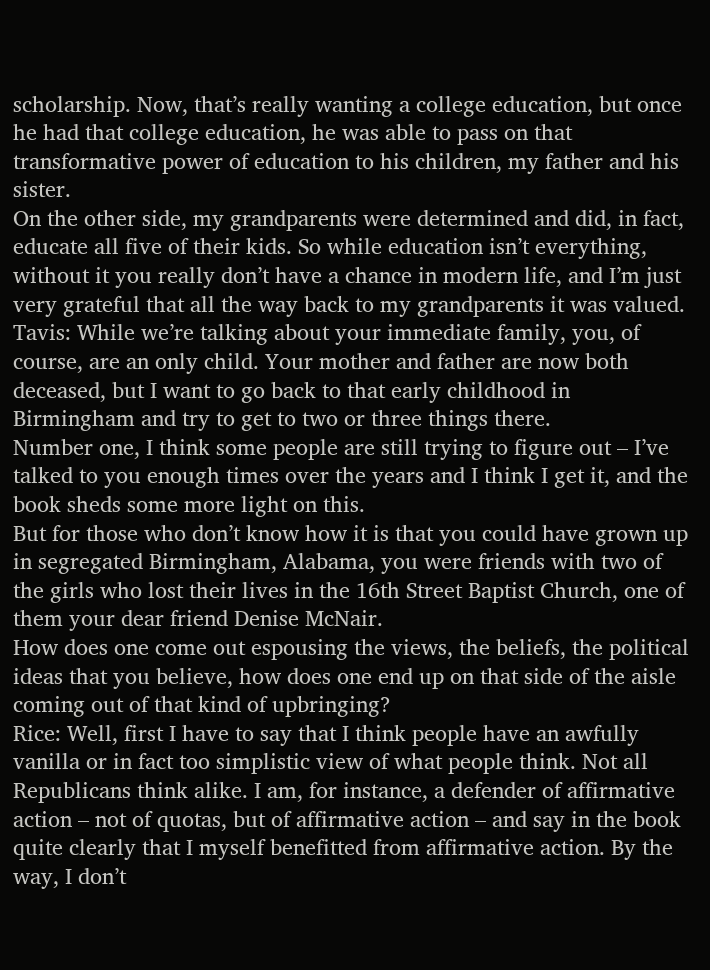scholarship. Now, that’s really wanting a college education, but once he had that college education, he was able to pass on that transformative power of education to his children, my father and his sister.
On the other side, my grandparents were determined and did, in fact, educate all five of their kids. So while education isn’t everything, without it you really don’t have a chance in modern life, and I’m just very grateful that all the way back to my grandparents it was valued.
Tavis: While we’re talking about your immediate family, you, of course, are an only child. Your mother and father are now both deceased, but I want to go back to that early childhood in Birmingham and try to get to two or three things there.
Number one, I think some people are still trying to figure out – I’ve talked to you enough times over the years and I think I get it, and the book sheds some more light on this.
But for those who don’t know how it is that you could have grown up in segregated Birmingham, Alabama, you were friends with two of the girls who lost their lives in the 16th Street Baptist Church, one of them your dear friend Denise McNair.
How does one come out espousing the views, the beliefs, the political ideas that you believe, how does one end up on that side of the aisle coming out of that kind of upbringing?
Rice: Well, first I have to say that I think people have an awfully vanilla or in fact too simplistic view of what people think. Not all Republicans think alike. I am, for instance, a defender of affirmative action – not of quotas, but of affirmative action – and say in the book quite clearly that I myself benefitted from affirmative action. By the way, I don’t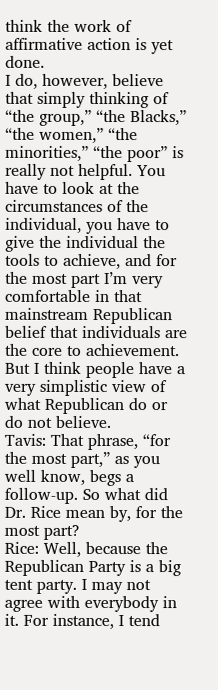think the work of affirmative action is yet done.
I do, however, believe that simply thinking of “the group,” “the Blacks,” “the women,” “the minorities,” “the poor” is really not helpful. You have to look at the circumstances of the individual, you have to give the individual the tools to achieve, and for the most part I’m very comfortable in that mainstream Republican belief that individuals are the core to achievement.
But I think people have a very simplistic view of what Republican do or do not believe.
Tavis: That phrase, “for the most part,” as you well know, begs a follow-up. So what did Dr. Rice mean by, for the most part?
Rice: Well, because the Republican Party is a big tent party. I may not agree with everybody in it. For instance, I tend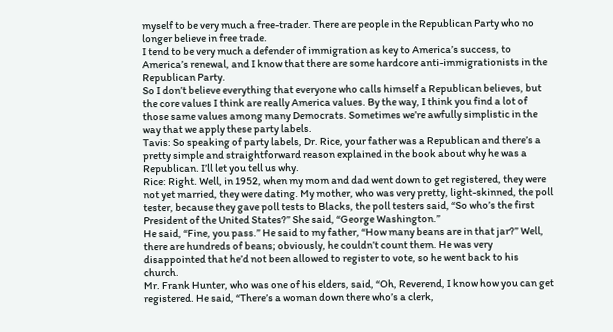myself to be very much a free-trader. There are people in the Republican Party who no longer believe in free trade.
I tend to be very much a defender of immigration as key to America’s success, to America’s renewal, and I know that there are some hardcore anti-immigrationists in the Republican Party.
So I don’t believe everything that everyone who calls himself a Republican believes, but the core values I think are really America values. By the way, I think you find a lot of those same values among many Democrats. Sometimes we’re awfully simplistic in the way that we apply these party labels.
Tavis: So speaking of party labels, Dr. Rice, your father was a Republican and there’s a pretty simple and straightforward reason explained in the book about why he was a Republican. I’ll let you tell us why.
Rice: Right. Well, in 1952, when my mom and dad went down to get registered, they were not yet married, they were dating. My mother, who was very pretty, light-skinned, the poll tester, because they gave poll tests to Blacks, the poll testers said, “So who’s the first President of the United States?” She said, “George Washington.”
He said, “Fine, you pass.” He said to my father, “How many beans are in that jar?” Well, there are hundreds of beans; obviously, he couldn’t count them. He was very disappointed that he’d not been allowed to register to vote, so he went back to his church.
Mr. Frank Hunter, who was one of his elders, said, “Oh, Reverend, I know how you can get registered. He said, “There’s a woman down there who’s a clerk,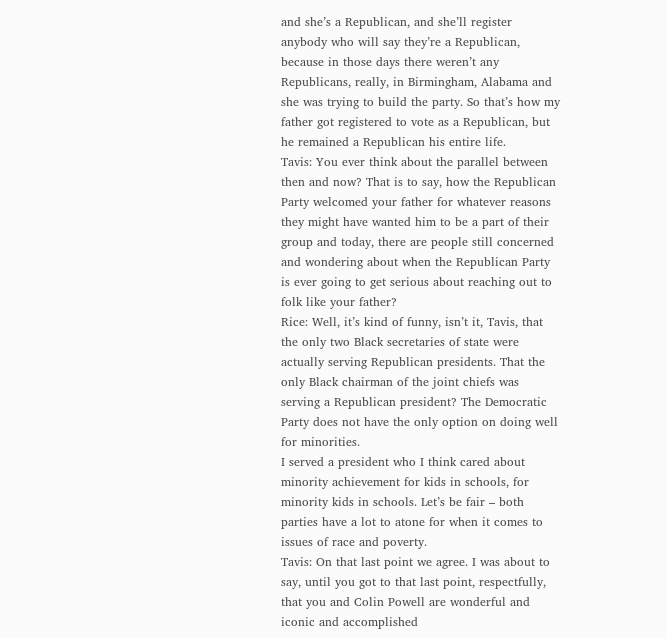and she’s a Republican, and she’ll register anybody who will say they’re a Republican, because in those days there weren’t any Republicans, really, in Birmingham, Alabama and she was trying to build the party. So that’s how my father got registered to vote as a Republican, but he remained a Republican his entire life.
Tavis: You ever think about the parallel between then and now? That is to say, how the Republican Party welcomed your father for whatever reasons they might have wanted him to be a part of their group and today, there are people still concerned and wondering about when the Republican Party is ever going to get serious about reaching out to folk like your father?
Rice: Well, it’s kind of funny, isn’t it, Tavis, that the only two Black secretaries of state were actually serving Republican presidents. That the only Black chairman of the joint chiefs was serving a Republican president? The Democratic Party does not have the only option on doing well for minorities.
I served a president who I think cared about minority achievement for kids in schools, for minority kids in schools. Let’s be fair – both parties have a lot to atone for when it comes to issues of race and poverty.
Tavis: On that last point we agree. I was about to say, until you got to that last point, respectfully, that you and Colin Powell are wonderful and iconic and accomplished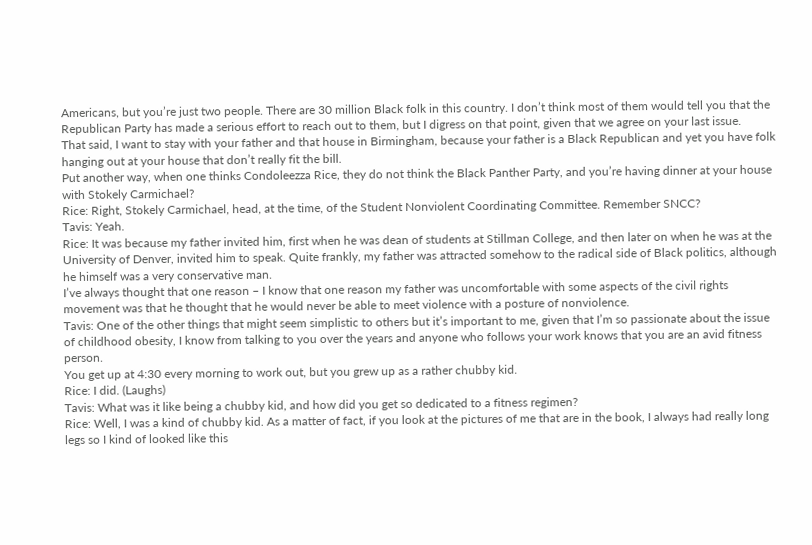Americans, but you’re just two people. There are 30 million Black folk in this country. I don’t think most of them would tell you that the Republican Party has made a serious effort to reach out to them, but I digress on that point, given that we agree on your last issue.
That said, I want to stay with your father and that house in Birmingham, because your father is a Black Republican and yet you have folk hanging out at your house that don’t really fit the bill.
Put another way, when one thinks Condoleezza Rice, they do not think the Black Panther Party, and you’re having dinner at your house with Stokely Carmichael?
Rice: Right, Stokely Carmichael, head, at the time, of the Student Nonviolent Coordinating Committee. Remember SNCC?
Tavis: Yeah.
Rice: It was because my father invited him, first when he was dean of students at Stillman College, and then later on when he was at the University of Denver, invited him to speak. Quite frankly, my father was attracted somehow to the radical side of Black politics, although he himself was a very conservative man.
I’ve always thought that one reason – I know that one reason my father was uncomfortable with some aspects of the civil rights movement was that he thought that he would never be able to meet violence with a posture of nonviolence.
Tavis: One of the other things that might seem simplistic to others but it’s important to me, given that I’m so passionate about the issue of childhood obesity, I know from talking to you over the years and anyone who follows your work knows that you are an avid fitness person.
You get up at 4:30 every morning to work out, but you grew up as a rather chubby kid.
Rice: I did. (Laughs)
Tavis: What was it like being a chubby kid, and how did you get so dedicated to a fitness regimen?
Rice: Well, I was a kind of chubby kid. As a matter of fact, if you look at the pictures of me that are in the book, I always had really long legs so I kind of looked like this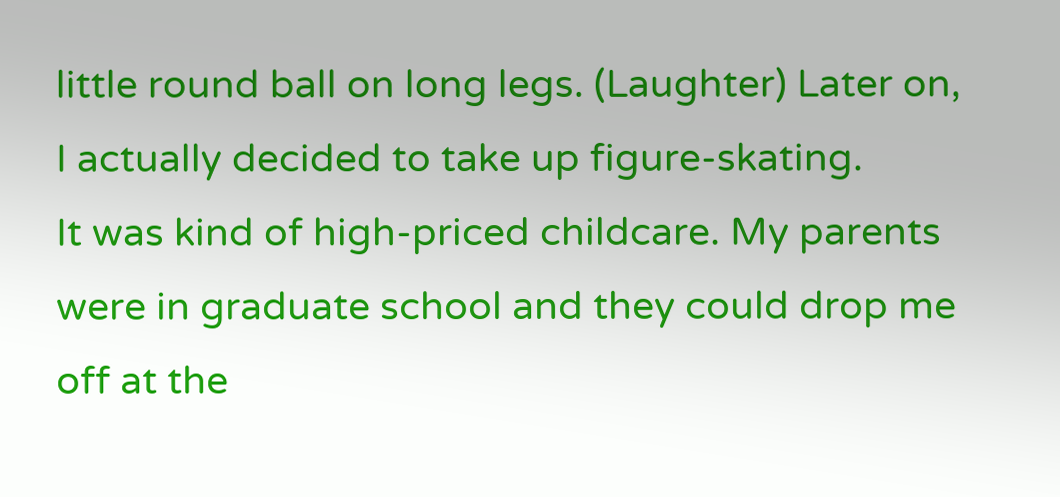little round ball on long legs. (Laughter) Later on, I actually decided to take up figure-skating.
It was kind of high-priced childcare. My parents were in graduate school and they could drop me off at the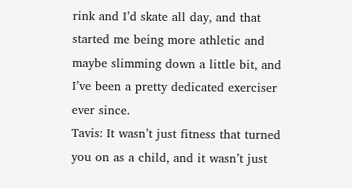rink and I’d skate all day, and that started me being more athletic and maybe slimming down a little bit, and I’ve been a pretty dedicated exerciser ever since.
Tavis: It wasn’t just fitness that turned you on as a child, and it wasn’t just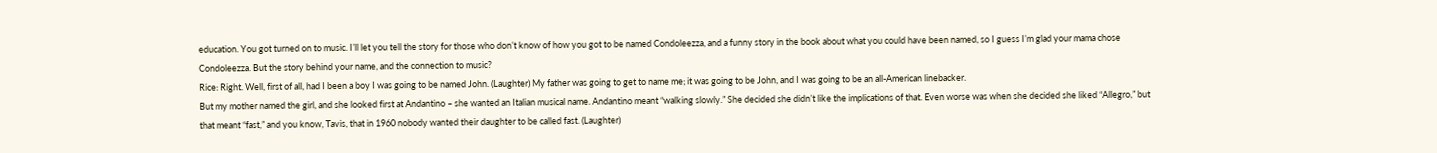education. You got turned on to music. I’ll let you tell the story for those who don’t know of how you got to be named Condoleezza, and a funny story in the book about what you could have been named, so I guess I’m glad your mama chose Condoleezza. But the story behind your name, and the connection to music?
Rice: Right. Well, first of all, had I been a boy I was going to be named John. (Laughter) My father was going to get to name me; it was going to be John, and I was going to be an all-American linebacker.
But my mother named the girl, and she looked first at Andantino – she wanted an Italian musical name. Andantino meant “walking slowly.” She decided she didn’t like the implications of that. Even worse was when she decided she liked “Allegro,” but that meant “fast,” and you know, Tavis, that in 1960 nobody wanted their daughter to be called fast. (Laughter)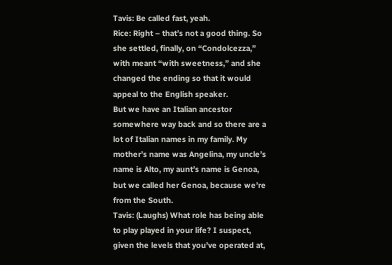Tavis: Be called fast, yeah.
Rice: Right – that’s not a good thing. So she settled, finally, on “Condolcezza,” with meant “with sweetness,” and she changed the ending so that it would appeal to the English speaker.
But we have an Italian ancestor somewhere way back and so there are a lot of Italian names in my family. My mother’s name was Angelina, my uncle’s name is Alto, my aunt’s name is Genoa, but we called her Genoa, because we’re from the South.
Tavis: (Laughs) What role has being able to play played in your life? I suspect, given the levels that you’ve operated at,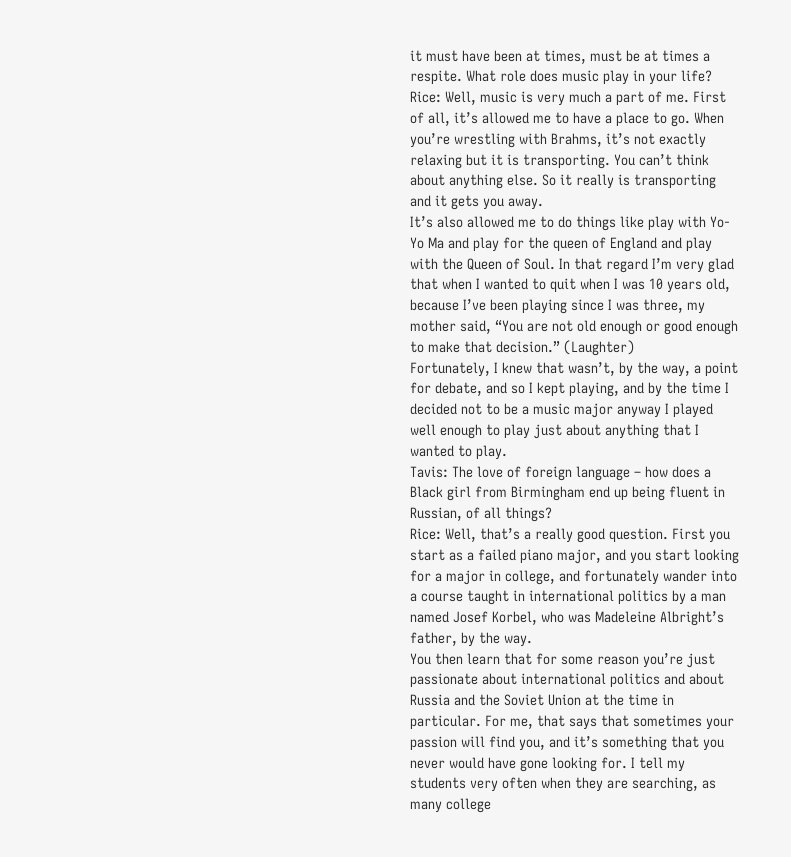it must have been at times, must be at times a respite. What role does music play in your life?
Rice: Well, music is very much a part of me. First of all, it’s allowed me to have a place to go. When you’re wrestling with Brahms, it’s not exactly relaxing but it is transporting. You can’t think about anything else. So it really is transporting and it gets you away.
It’s also allowed me to do things like play with Yo-Yo Ma and play for the queen of England and play with the Queen of Soul. In that regard I’m very glad that when I wanted to quit when I was 10 years old, because I’ve been playing since I was three, my mother said, “You are not old enough or good enough to make that decision.” (Laughter)
Fortunately, I knew that wasn’t, by the way, a point for debate, and so I kept playing, and by the time I decided not to be a music major anyway I played well enough to play just about anything that I wanted to play.
Tavis: The love of foreign language – how does a Black girl from Birmingham end up being fluent in Russian, of all things?
Rice: Well, that’s a really good question. First you start as a failed piano major, and you start looking for a major in college, and fortunately wander into a course taught in international politics by a man named Josef Korbel, who was Madeleine Albright’s father, by the way.
You then learn that for some reason you’re just passionate about international politics and about Russia and the Soviet Union at the time in particular. For me, that says that sometimes your passion will find you, and it’s something that you never would have gone looking for. I tell my students very often when they are searching, as many college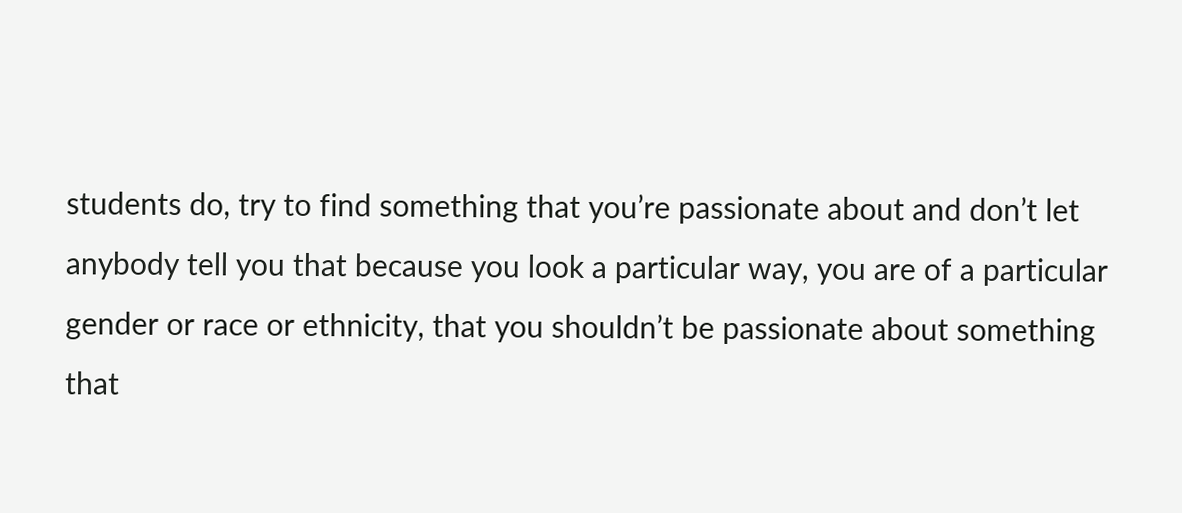students do, try to find something that you’re passionate about and don’t let anybody tell you that because you look a particular way, you are of a particular gender or race or ethnicity, that you shouldn’t be passionate about something that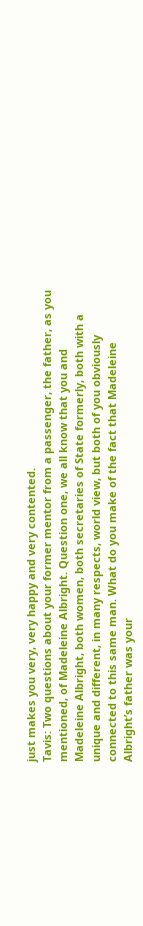just makes you very, very happy and very contented.
Tavis: Two questions about your former mentor from a passenger, the father, as you mentioned, of Madeleine Albright. Question one, we all know that you and Madeleine Albright, both women, both secretaries of State formerly, both with a unique and different, in many respects, world view, but both of you obviously connected to this same man. What do you make of the fact that Madeleine Albright’s father was your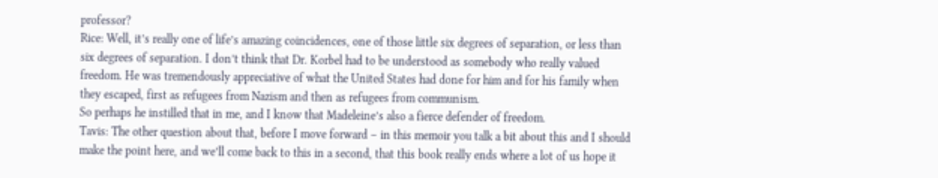professor?
Rice: Well, it’s really one of life’s amazing coincidences, one of those little six degrees of separation, or less than six degrees of separation. I don’t think that Dr. Korbel had to be understood as somebody who really valued freedom. He was tremendously appreciative of what the United States had done for him and for his family when they escaped, first as refugees from Nazism and then as refugees from communism.
So perhaps he instilled that in me, and I know that Madeleine’s also a fierce defender of freedom.
Tavis: The other question about that, before I move forward – in this memoir you talk a bit about this and I should make the point here, and we’ll come back to this in a second, that this book really ends where a lot of us hope it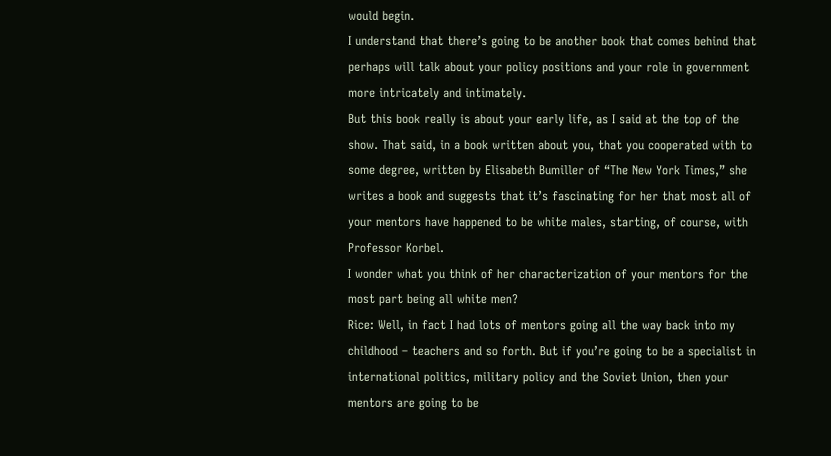would begin.
I understand that there’s going to be another book that comes behind that perhaps will talk about your policy positions and your role in government more intricately and intimately.
But this book really is about your early life, as I said at the top of the show. That said, in a book written about you, that you cooperated with to some degree, written by Elisabeth Bumiller of “The New York Times,” she writes a book and suggests that it’s fascinating for her that most all of your mentors have happened to be white males, starting, of course, with Professor Korbel.
I wonder what you think of her characterization of your mentors for the most part being all white men?
Rice: Well, in fact I had lots of mentors going all the way back into my childhood – teachers and so forth. But if you’re going to be a specialist in international politics, military policy and the Soviet Union, then your mentors are going to be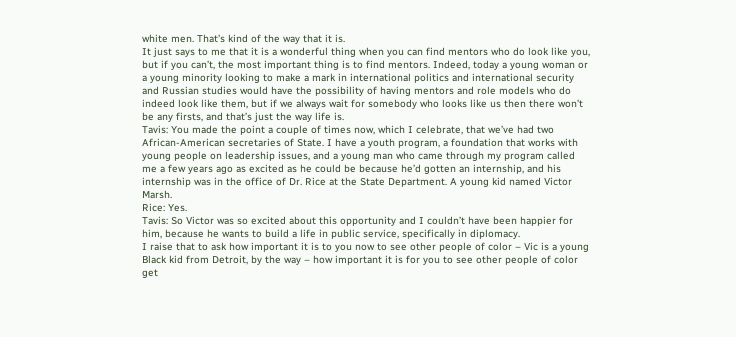white men. That’s kind of the way that it is.
It just says to me that it is a wonderful thing when you can find mentors who do look like you, but if you can’t, the most important thing is to find mentors. Indeed, today a young woman or a young minority looking to make a mark in international politics and international security and Russian studies would have the possibility of having mentors and role models who do indeed look like them, but if we always wait for somebody who looks like us then there won’t be any firsts, and that’s just the way life is.
Tavis: You made the point a couple of times now, which I celebrate, that we’ve had two African-American secretaries of State. I have a youth program, a foundation that works with young people on leadership issues, and a young man who came through my program called me a few years ago as excited as he could be because he’d gotten an internship, and his internship was in the office of Dr. Rice at the State Department. A young kid named Victor Marsh.
Rice: Yes.
Tavis: So Victor was so excited about this opportunity and I couldn’t have been happier for him, because he wants to build a life in public service, specifically in diplomacy.
I raise that to ask how important it is to you now to see other people of color – Vic is a young Black kid from Detroit, by the way – how important it is for you to see other people of color get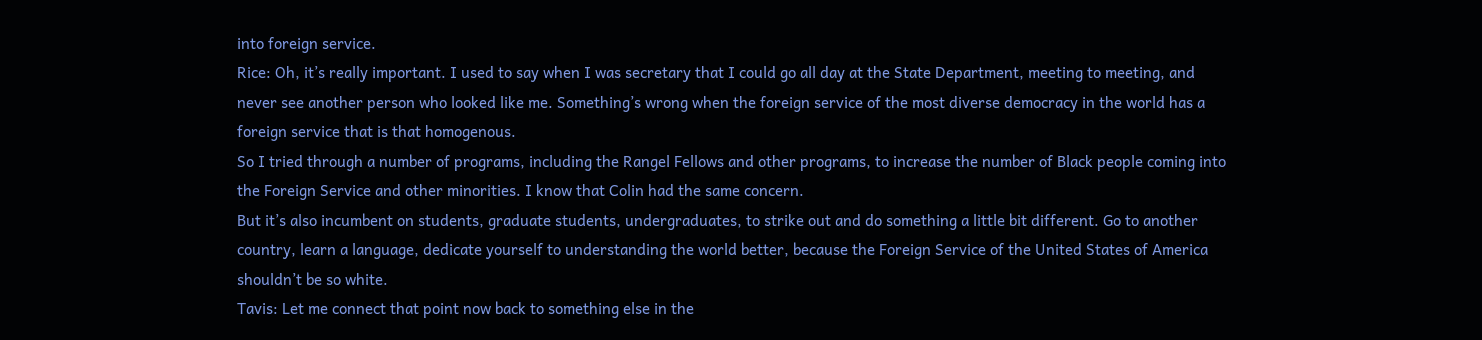into foreign service.
Rice: Oh, it’s really important. I used to say when I was secretary that I could go all day at the State Department, meeting to meeting, and never see another person who looked like me. Something’s wrong when the foreign service of the most diverse democracy in the world has a foreign service that is that homogenous.
So I tried through a number of programs, including the Rangel Fellows and other programs, to increase the number of Black people coming into the Foreign Service and other minorities. I know that Colin had the same concern.
But it’s also incumbent on students, graduate students, undergraduates, to strike out and do something a little bit different. Go to another country, learn a language, dedicate yourself to understanding the world better, because the Foreign Service of the United States of America shouldn’t be so white.
Tavis: Let me connect that point now back to something else in the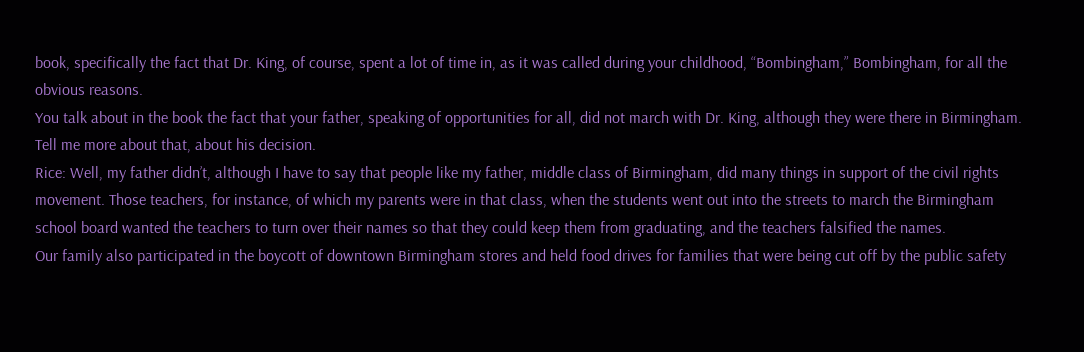book, specifically the fact that Dr. King, of course, spent a lot of time in, as it was called during your childhood, “Bombingham,” Bombingham, for all the obvious reasons.
You talk about in the book the fact that your father, speaking of opportunities for all, did not march with Dr. King, although they were there in Birmingham. Tell me more about that, about his decision.
Rice: Well, my father didn’t, although I have to say that people like my father, middle class of Birmingham, did many things in support of the civil rights movement. Those teachers, for instance, of which my parents were in that class, when the students went out into the streets to march the Birmingham school board wanted the teachers to turn over their names so that they could keep them from graduating, and the teachers falsified the names.
Our family also participated in the boycott of downtown Birmingham stores and held food drives for families that were being cut off by the public safety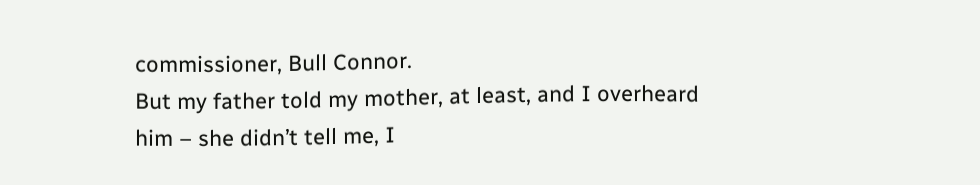commissioner, Bull Connor.
But my father told my mother, at least, and I overheard him – she didn’t tell me, I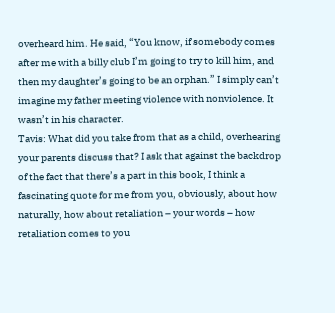overheard him. He said, “You know, if somebody comes after me with a billy club I’m going to try to kill him, and then my daughter’s going to be an orphan.” I simply can’t imagine my father meeting violence with nonviolence. It wasn’t in his character.
Tavis: What did you take from that as a child, overhearing your parents discuss that? I ask that against the backdrop of the fact that there’s a part in this book, I think a fascinating quote for me from you, obviously, about how naturally, how about retaliation – your words – how retaliation comes to you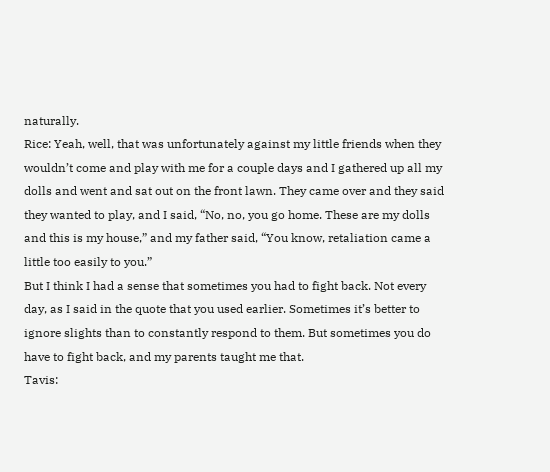naturally.
Rice: Yeah, well, that was unfortunately against my little friends when they wouldn’t come and play with me for a couple days and I gathered up all my dolls and went and sat out on the front lawn. They came over and they said they wanted to play, and I said, “No, no, you go home. These are my dolls and this is my house,” and my father said, “You know, retaliation came a little too easily to you.”
But I think I had a sense that sometimes you had to fight back. Not every day, as I said in the quote that you used earlier. Sometimes it’s better to ignore slights than to constantly respond to them. But sometimes you do have to fight back, and my parents taught me that.
Tavis: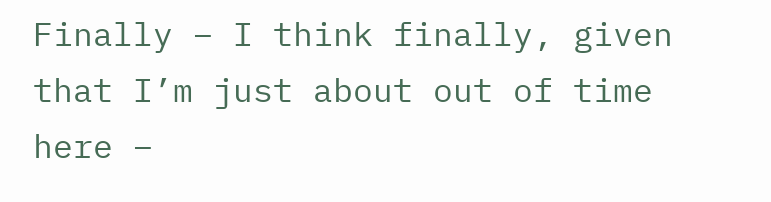Finally – I think finally, given that I’m just about out of time here –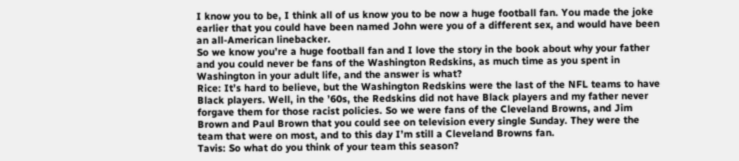I know you to be, I think all of us know you to be now a huge football fan. You made the joke earlier that you could have been named John were you of a different sex, and would have been an all-American linebacker.
So we know you’re a huge football fan and I love the story in the book about why your father and you could never be fans of the Washington Redskins, as much time as you spent in Washington in your adult life, and the answer is what?
Rice: It’s hard to believe, but the Washington Redskins were the last of the NFL teams to have Black players. Well, in the ’60s, the Redskins did not have Black players and my father never forgave them for those racist policies. So we were fans of the Cleveland Browns, and Jim Brown and Paul Brown that you could see on television every single Sunday. They were the team that were on most, and to this day I’m still a Cleveland Browns fan.
Tavis: So what do you think of your team this season?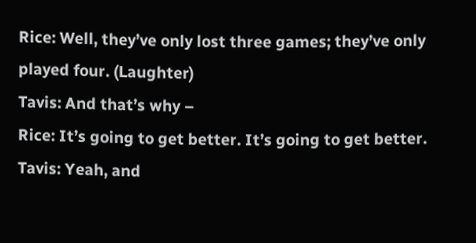Rice: Well, they’ve only lost three games; they’ve only played four. (Laughter)
Tavis: And that’s why –
Rice: It’s going to get better. It’s going to get better.
Tavis: Yeah, and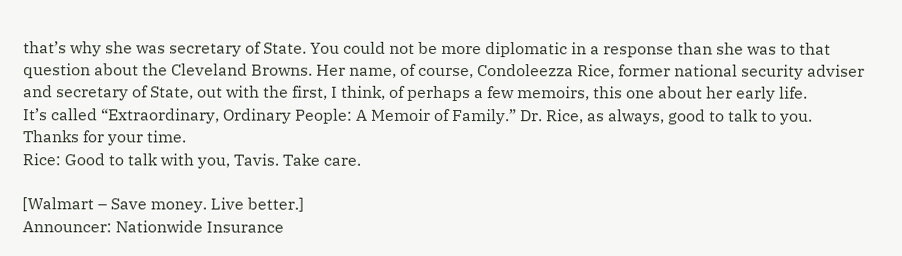that’s why she was secretary of State. You could not be more diplomatic in a response than she was to that question about the Cleveland Browns. Her name, of course, Condoleezza Rice, former national security adviser and secretary of State, out with the first, I think, of perhaps a few memoirs, this one about her early life.
It’s called “Extraordinary, Ordinary People: A Memoir of Family.” Dr. Rice, as always, good to talk to you. Thanks for your time.
Rice: Good to talk with you, Tavis. Take care.

[Walmart – Save money. Live better.]
Announcer: Nationwide Insurance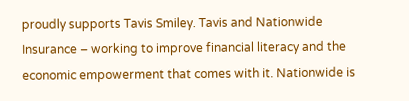proudly supports Tavis Smiley. Tavis and Nationwide Insurance – working to improve financial literacy and the economic empowerment that comes with it. Nationwide is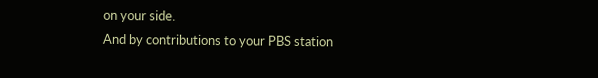on your side.
And by contributions to your PBS station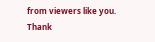from viewers like you. Thank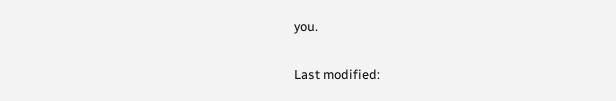you.

Last modified: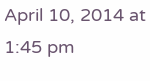April 10, 2014 at 1:45 pm